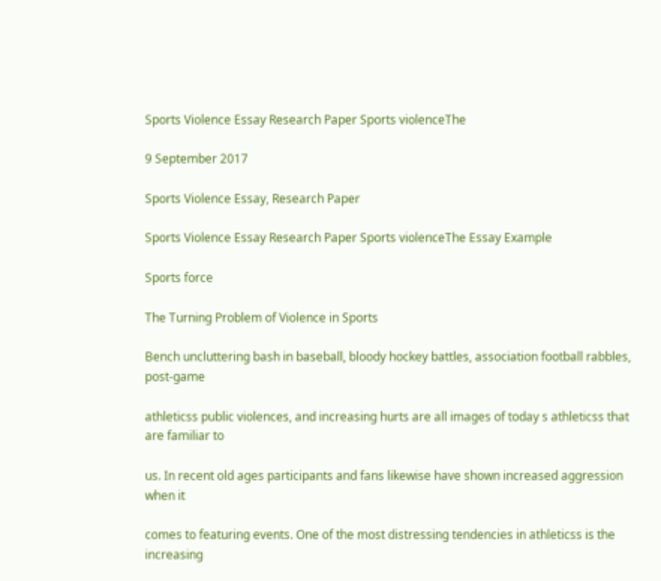Sports Violence Essay Research Paper Sports violenceThe

9 September 2017

Sports Violence Essay, Research Paper

Sports Violence Essay Research Paper Sports violenceThe Essay Example

Sports force

The Turning Problem of Violence in Sports

Bench uncluttering bash in baseball, bloody hockey battles, association football rabbles, post-game

athleticss public violences, and increasing hurts are all images of today s athleticss that are familiar to

us. In recent old ages participants and fans likewise have shown increased aggression when it

comes to featuring events. One of the most distressing tendencies in athleticss is the increasing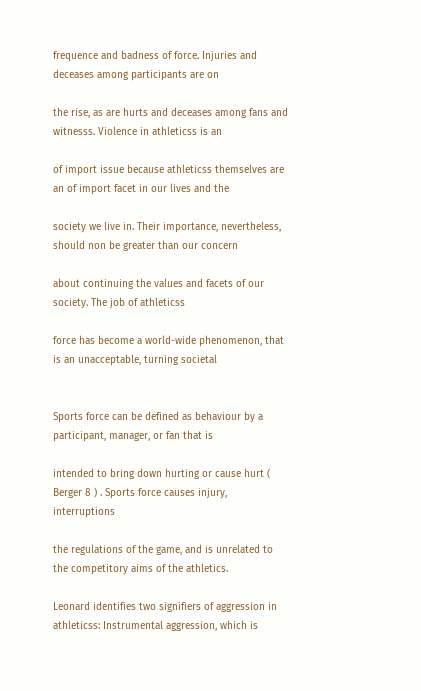frequence and badness of force. Injuries and deceases among participants are on

the rise, as are hurts and deceases among fans and witnesss. Violence in athleticss is an

of import issue because athleticss themselves are an of import facet in our lives and the

society we live in. Their importance, nevertheless, should non be greater than our concern

about continuing the values and facets of our society. The job of athleticss

force has become a world-wide phenomenon, that is an unacceptable, turning societal


Sports force can be defined as behaviour by a participant, manager, or fan that is

intended to bring down hurting or cause hurt ( Berger 8 ) . Sports force causes injury, interruptions

the regulations of the game, and is unrelated to the competitory aims of the athletics.

Leonard identifies two signifiers of aggression in athleticss: Instrumental aggression, which is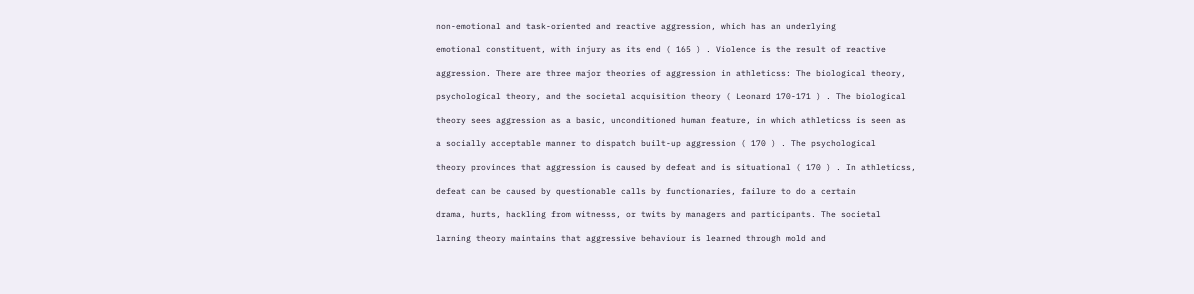non-emotional and task-oriented and reactive aggression, which has an underlying

emotional constituent, with injury as its end ( 165 ) . Violence is the result of reactive

aggression. There are three major theories of aggression in athleticss: The biological theory,

psychological theory, and the societal acquisition theory ( Leonard 170-171 ) . The biological

theory sees aggression as a basic, unconditioned human feature, in which athleticss is seen as

a socially acceptable manner to dispatch built-up aggression ( 170 ) . The psychological

theory provinces that aggression is caused by defeat and is situational ( 170 ) . In athleticss,

defeat can be caused by questionable calls by functionaries, failure to do a certain

drama, hurts, hackling from witnesss, or twits by managers and participants. The societal

larning theory maintains that aggressive behaviour is learned through mold and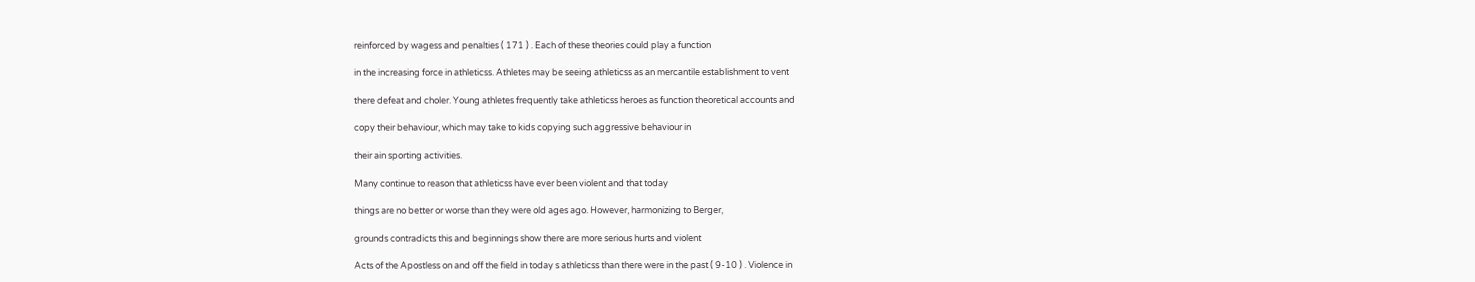reinforced by wagess and penalties ( 171 ) . Each of these theories could play a function

in the increasing force in athleticss. Athletes may be seeing athleticss as an mercantile establishment to vent

there defeat and choler. Young athletes frequently take athleticss heroes as function theoretical accounts and

copy their behaviour, which may take to kids copying such aggressive behaviour in

their ain sporting activities.

Many continue to reason that athleticss have ever been violent and that today

things are no better or worse than they were old ages ago. However, harmonizing to Berger,

grounds contradicts this and beginnings show there are more serious hurts and violent

Acts of the Apostless on and off the field in today s athleticss than there were in the past ( 9-10 ) . Violence in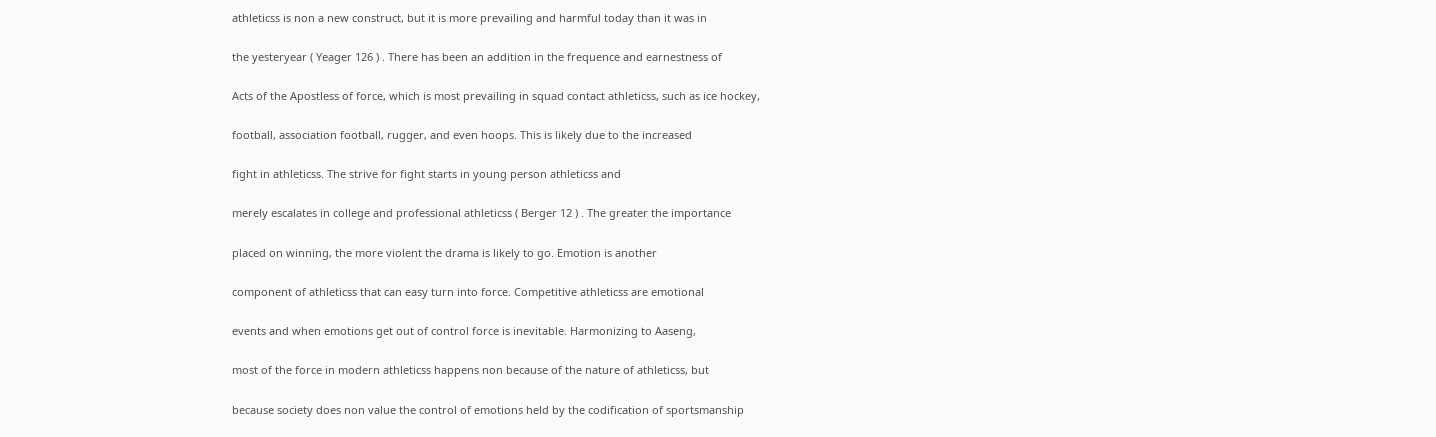athleticss is non a new construct, but it is more prevailing and harmful today than it was in

the yesteryear ( Yeager 126 ) . There has been an addition in the frequence and earnestness of

Acts of the Apostless of force, which is most prevailing in squad contact athleticss, such as ice hockey,

football, association football, rugger, and even hoops. This is likely due to the increased

fight in athleticss. The strive for fight starts in young person athleticss and

merely escalates in college and professional athleticss ( Berger 12 ) . The greater the importance

placed on winning, the more violent the drama is likely to go. Emotion is another

component of athleticss that can easy turn into force. Competitive athleticss are emotional

events and when emotions get out of control force is inevitable. Harmonizing to Aaseng,

most of the force in modern athleticss happens non because of the nature of athleticss, but

because society does non value the control of emotions held by the codification of sportsmanship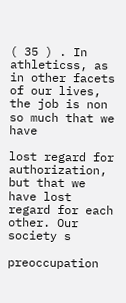( 35 ) . In athleticss, as in other facets of our lives, the job is non so much that we have

lost regard for authorization, but that we have lost regard for each other. Our society s

preoccupation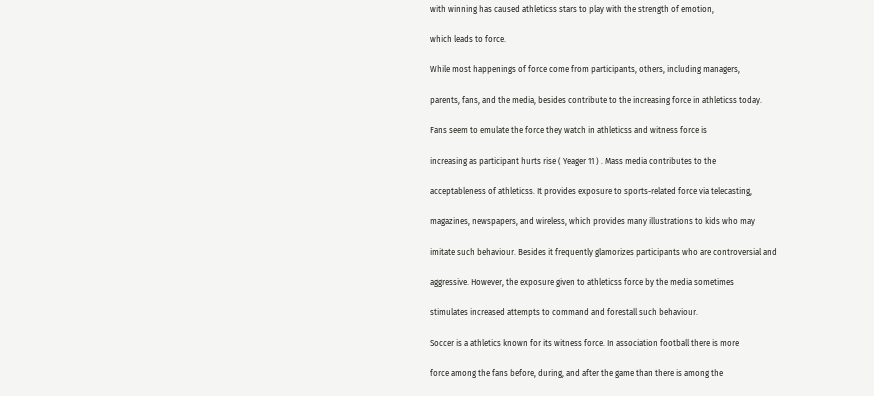with winning has caused athleticss stars to play with the strength of emotion,

which leads to force.

While most happenings of force come from participants, others, including managers,

parents, fans, and the media, besides contribute to the increasing force in athleticss today.

Fans seem to emulate the force they watch in athleticss and witness force is

increasing as participant hurts rise ( Yeager 11 ) . Mass media contributes to the

acceptableness of athleticss. It provides exposure to sports-related force via telecasting,

magazines, newspapers, and wireless, which provides many illustrations to kids who may

imitate such behaviour. Besides it frequently glamorizes participants who are controversial and

aggressive. However, the exposure given to athleticss force by the media sometimes

stimulates increased attempts to command and forestall such behaviour.

Soccer is a athletics known for its witness force. In association football there is more

force among the fans before, during, and after the game than there is among the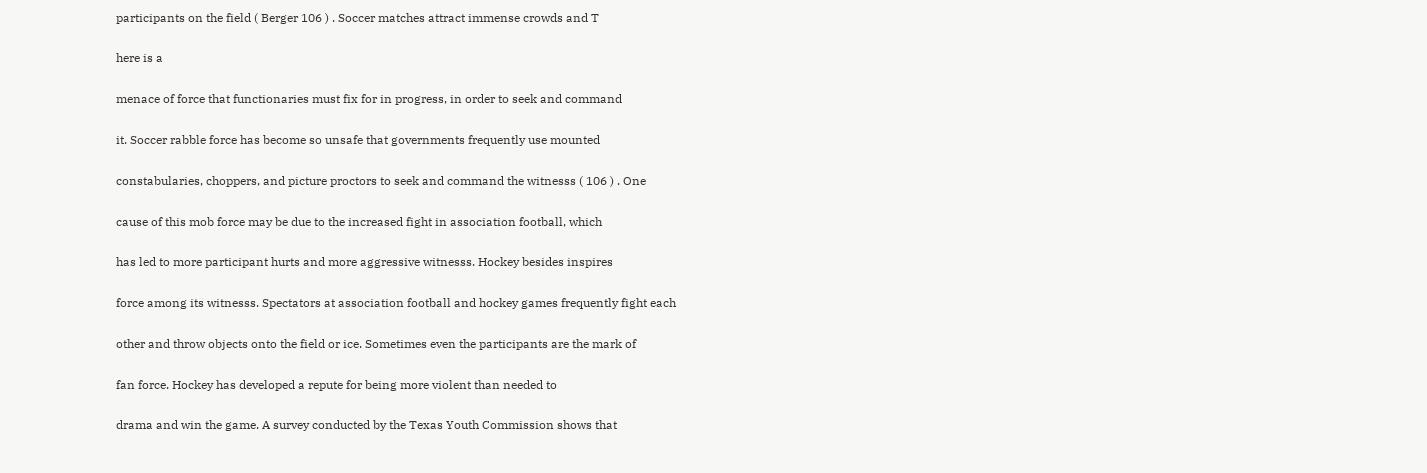participants on the field ( Berger 106 ) . Soccer matches attract immense crowds and T

here is a

menace of force that functionaries must fix for in progress, in order to seek and command

it. Soccer rabble force has become so unsafe that governments frequently use mounted

constabularies, choppers, and picture proctors to seek and command the witnesss ( 106 ) . One

cause of this mob force may be due to the increased fight in association football, which

has led to more participant hurts and more aggressive witnesss. Hockey besides inspires

force among its witnesss. Spectators at association football and hockey games frequently fight each

other and throw objects onto the field or ice. Sometimes even the participants are the mark of

fan force. Hockey has developed a repute for being more violent than needed to

drama and win the game. A survey conducted by the Texas Youth Commission shows that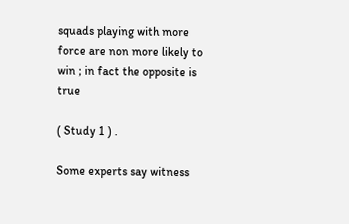squads playing with more force are non more likely to win ; in fact the opposite is true

( Study 1 ) .

Some experts say witness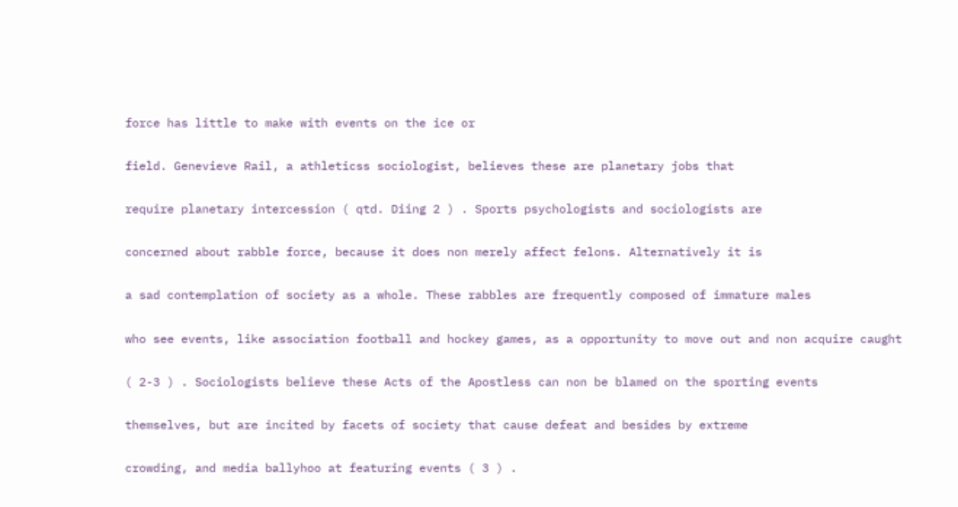force has little to make with events on the ice or

field. Genevieve Rail, a athleticss sociologist, believes these are planetary jobs that

require planetary intercession ( qtd. Diing 2 ) . Sports psychologists and sociologists are

concerned about rabble force, because it does non merely affect felons. Alternatively it is

a sad contemplation of society as a whole. These rabbles are frequently composed of immature males

who see events, like association football and hockey games, as a opportunity to move out and non acquire caught

( 2-3 ) . Sociologists believe these Acts of the Apostless can non be blamed on the sporting events

themselves, but are incited by facets of society that cause defeat and besides by extreme

crowding, and media ballyhoo at featuring events ( 3 ) .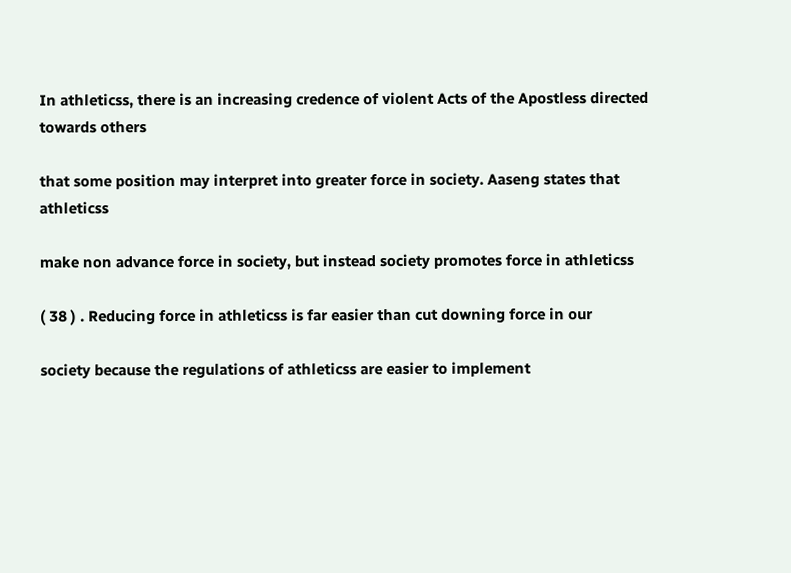In athleticss, there is an increasing credence of violent Acts of the Apostless directed towards others

that some position may interpret into greater force in society. Aaseng states that athleticss

make non advance force in society, but instead society promotes force in athleticss

( 38 ) . Reducing force in athleticss is far easier than cut downing force in our

society because the regulations of athleticss are easier to implement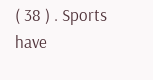( 38 ) . Sports have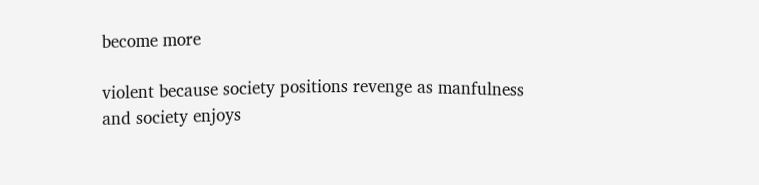become more

violent because society positions revenge as manfulness and society enjoys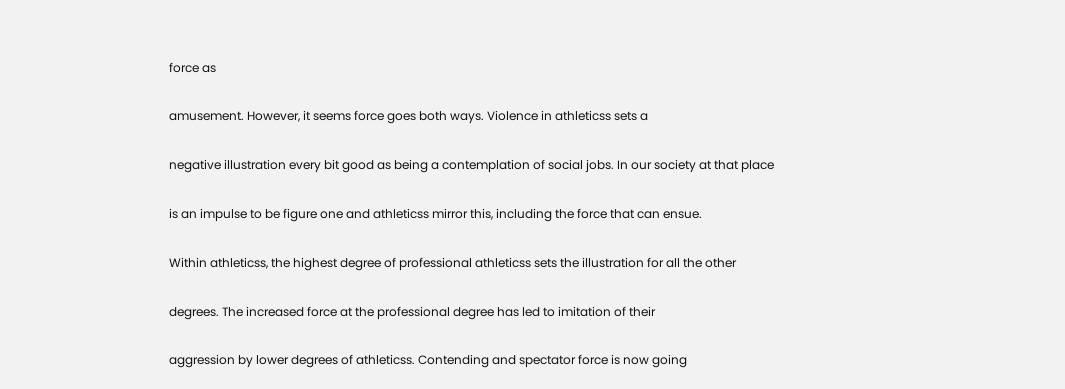force as

amusement. However, it seems force goes both ways. Violence in athleticss sets a

negative illustration every bit good as being a contemplation of social jobs. In our society at that place

is an impulse to be figure one and athleticss mirror this, including the force that can ensue.

Within athleticss, the highest degree of professional athleticss sets the illustration for all the other

degrees. The increased force at the professional degree has led to imitation of their

aggression by lower degrees of athleticss. Contending and spectator force is now going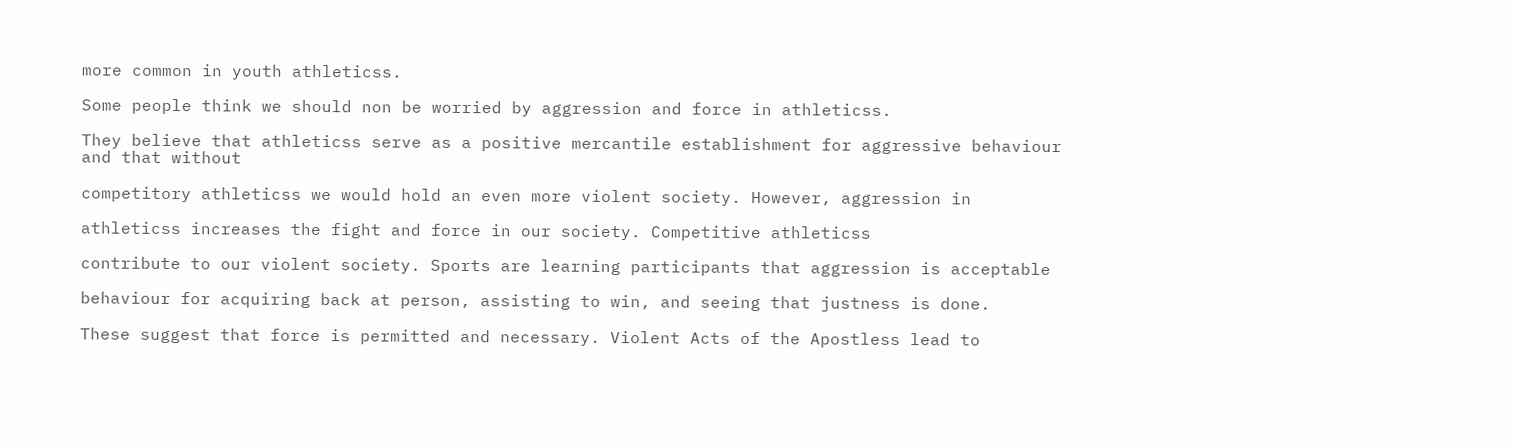more common in youth athleticss.

Some people think we should non be worried by aggression and force in athleticss.

They believe that athleticss serve as a positive mercantile establishment for aggressive behaviour and that without

competitory athleticss we would hold an even more violent society. However, aggression in

athleticss increases the fight and force in our society. Competitive athleticss

contribute to our violent society. Sports are learning participants that aggression is acceptable

behaviour for acquiring back at person, assisting to win, and seeing that justness is done.

These suggest that force is permitted and necessary. Violent Acts of the Apostless lead to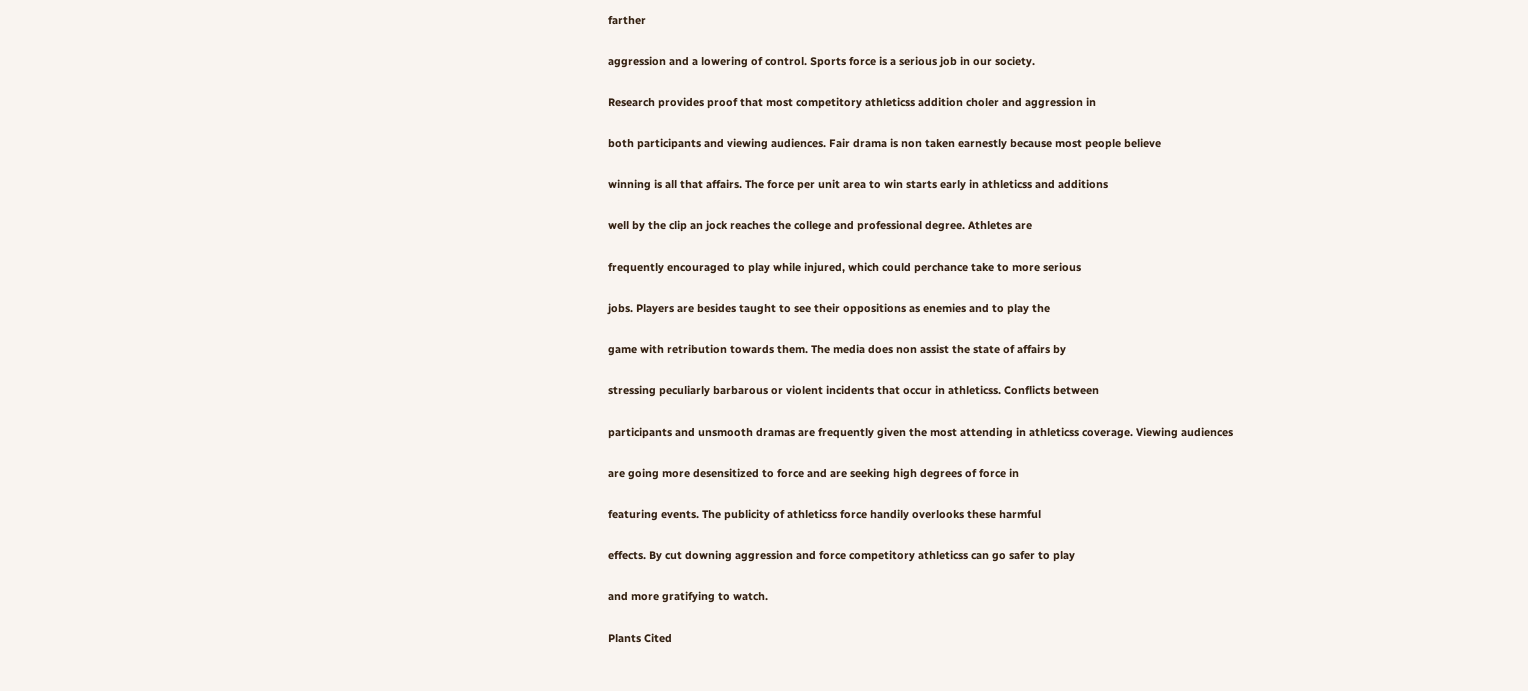farther

aggression and a lowering of control. Sports force is a serious job in our society.

Research provides proof that most competitory athleticss addition choler and aggression in

both participants and viewing audiences. Fair drama is non taken earnestly because most people believe

winning is all that affairs. The force per unit area to win starts early in athleticss and additions

well by the clip an jock reaches the college and professional degree. Athletes are

frequently encouraged to play while injured, which could perchance take to more serious

jobs. Players are besides taught to see their oppositions as enemies and to play the

game with retribution towards them. The media does non assist the state of affairs by

stressing peculiarly barbarous or violent incidents that occur in athleticss. Conflicts between

participants and unsmooth dramas are frequently given the most attending in athleticss coverage. Viewing audiences

are going more desensitized to force and are seeking high degrees of force in

featuring events. The publicity of athleticss force handily overlooks these harmful

effects. By cut downing aggression and force competitory athleticss can go safer to play

and more gratifying to watch.

Plants Cited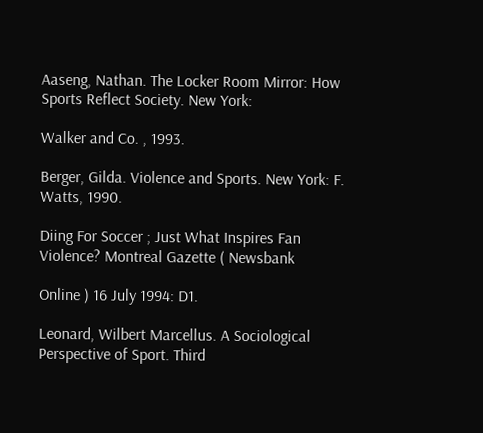Aaseng, Nathan. The Locker Room Mirror: How Sports Reflect Society. New York:

Walker and Co. , 1993.

Berger, Gilda. Violence and Sports. New York: F. Watts, 1990.

Diing For Soccer ; Just What Inspires Fan Violence? Montreal Gazette ( Newsbank

Online ) 16 July 1994: D1.

Leonard, Wilbert Marcellus. A Sociological Perspective of Sport. Third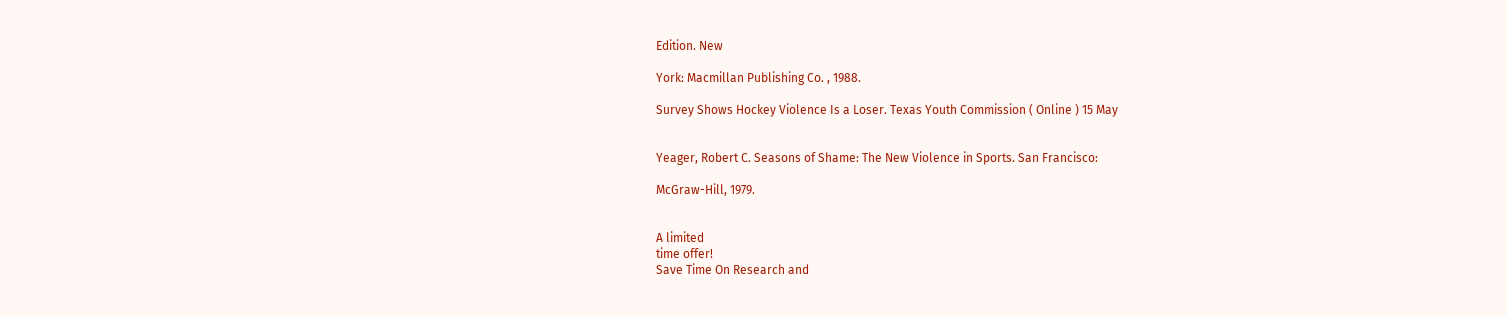Edition. New

York: Macmillan Publishing Co. , 1988.

Survey Shows Hockey Violence Is a Loser. Texas Youth Commission ( Online ) 15 May


Yeager, Robert C. Seasons of Shame: The New Violence in Sports. San Francisco:

McGraw-Hill, 1979.


A limited
time offer!
Save Time On Research and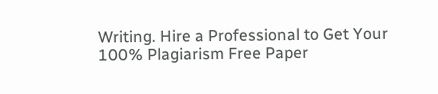Writing. Hire a Professional to Get Your 100% Plagiarism Free Paper